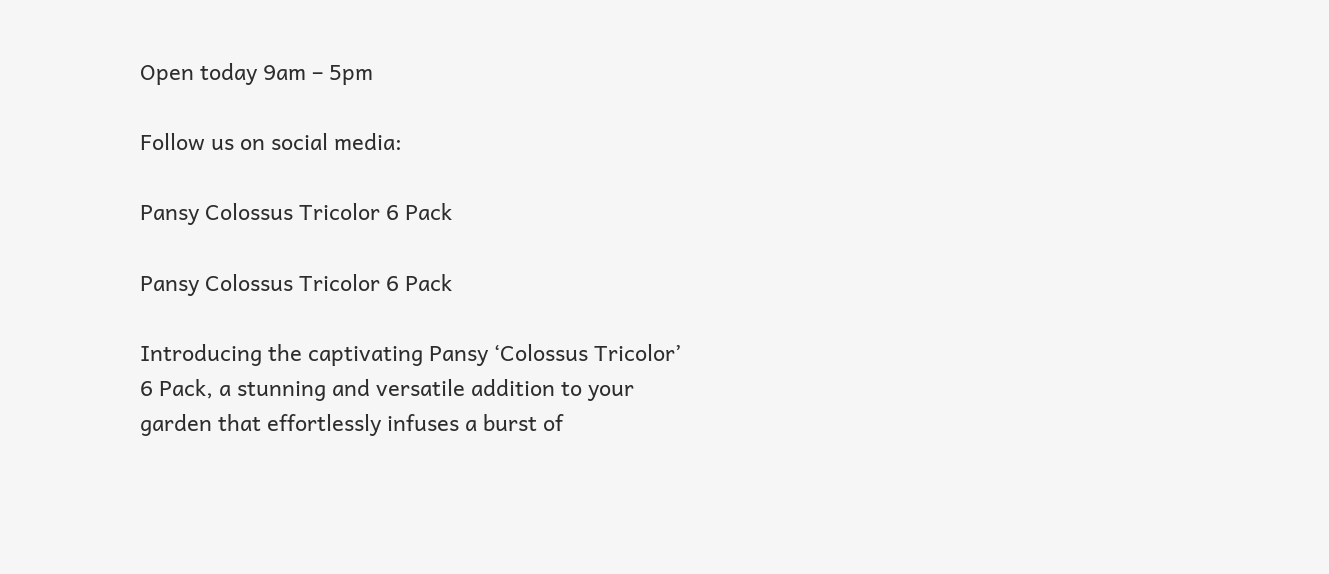Open today 9am – 5pm

Follow us on social media:

Pansy Colossus Tricolor 6 Pack

Pansy Colossus Tricolor 6 Pack

Introducing the captivating Pansy ‘Colossus Tricolor’ 6 Pack, a stunning and versatile addition to your garden that effortlessly infuses a burst of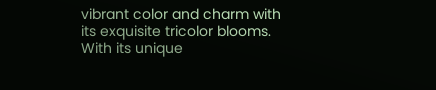vibrant color and charm with its exquisite tricolor blooms. With its unique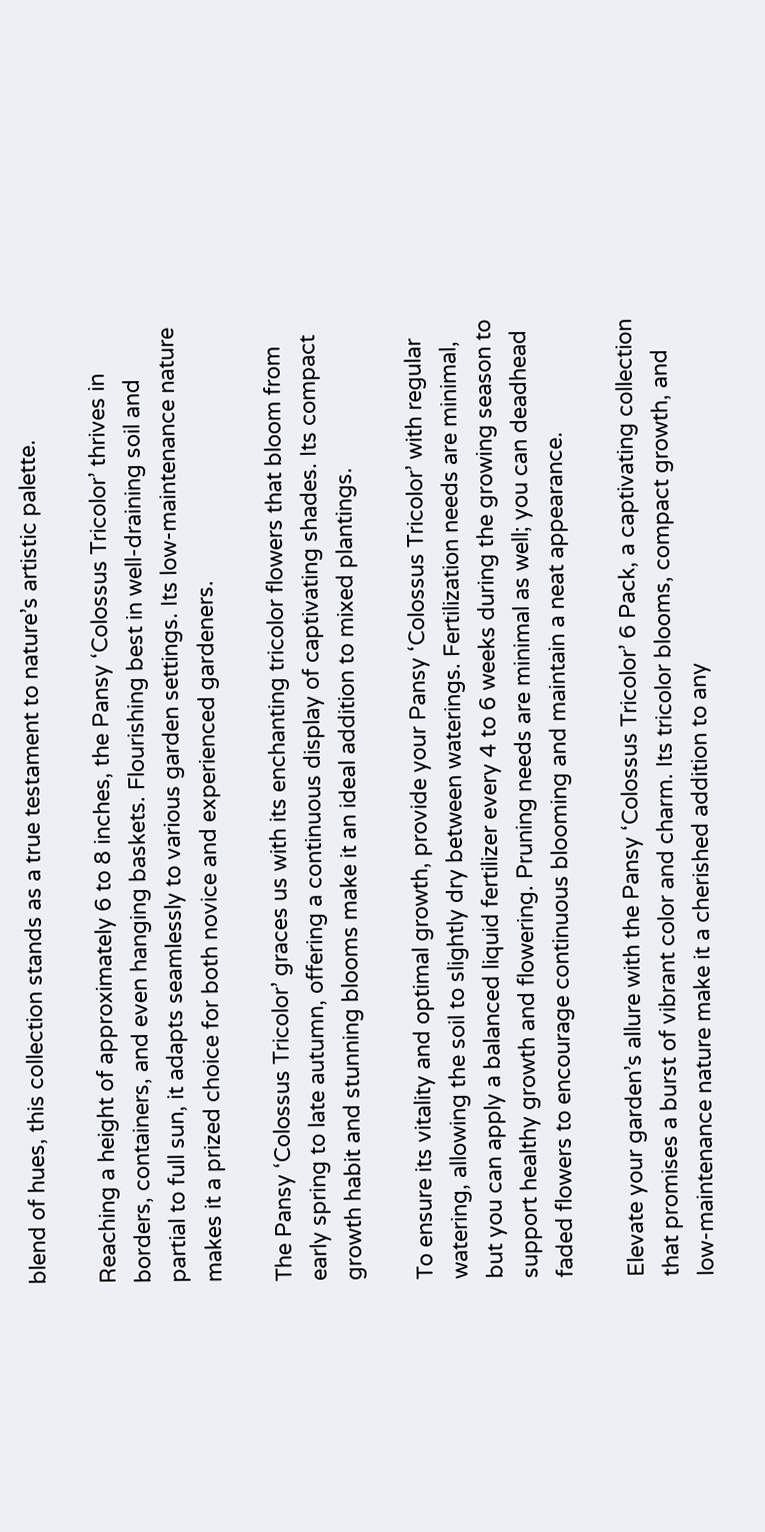blend of hues, this collection stands as a true testament to nature’s artistic palette.

Reaching a height of approximately 6 to 8 inches, the Pansy ‘Colossus Tricolor’ thrives in borders, containers, and even hanging baskets. Flourishing best in well-draining soil and partial to full sun, it adapts seamlessly to various garden settings. Its low-maintenance nature makes it a prized choice for both novice and experienced gardeners.

The Pansy ‘Colossus Tricolor’ graces us with its enchanting tricolor flowers that bloom from early spring to late autumn, offering a continuous display of captivating shades. Its compact growth habit and stunning blooms make it an ideal addition to mixed plantings.

To ensure its vitality and optimal growth, provide your Pansy ‘Colossus Tricolor’ with regular watering, allowing the soil to slightly dry between waterings. Fertilization needs are minimal, but you can apply a balanced liquid fertilizer every 4 to 6 weeks during the growing season to support healthy growth and flowering. Pruning needs are minimal as well; you can deadhead faded flowers to encourage continuous blooming and maintain a neat appearance.

Elevate your garden’s allure with the Pansy ‘Colossus Tricolor’ 6 Pack, a captivating collection that promises a burst of vibrant color and charm. Its tricolor blooms, compact growth, and low-maintenance nature make it a cherished addition to any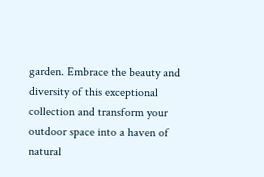garden. Embrace the beauty and diversity of this exceptional collection and transform your outdoor space into a haven of natural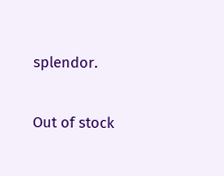splendor.


Out of stock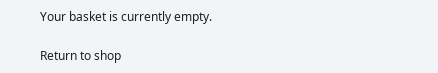Your basket is currently empty.

Return to shop